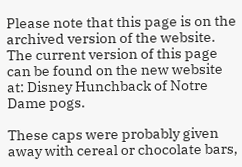Please note that this page is on the archived version of the website. The current version of this page can be found on the new website at: Disney Hunchback of Notre Dame pogs.

These caps were probably given away with cereal or chocolate bars,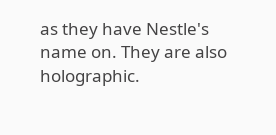as they have Nestle's name on. They are also holographic.